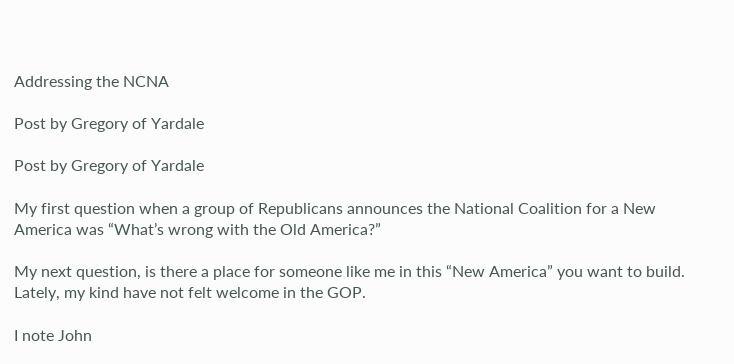Addressing the NCNA

Post by Gregory of Yardale

Post by Gregory of Yardale

My first question when a group of Republicans announces the National Coalition for a New America was “What’s wrong with the Old America?”

My next question, is there a place for someone like me in this “New America” you want to build. Lately, my kind have not felt welcome in the GOP.

I note John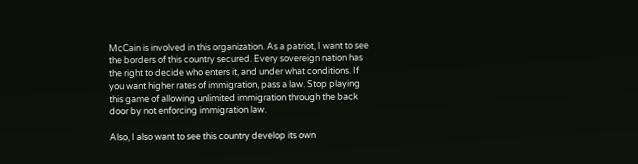McCain is involved in this organization. As a patriot, I want to see the borders of this country secured. Every sovereign nation has the right to decide who enters it, and under what conditions. If you want higher rates of immigration, pass a law. Stop playing this game of allowing unlimited immigration through the back door by not enforcing immigration law.

Also, I also want to see this country develop its own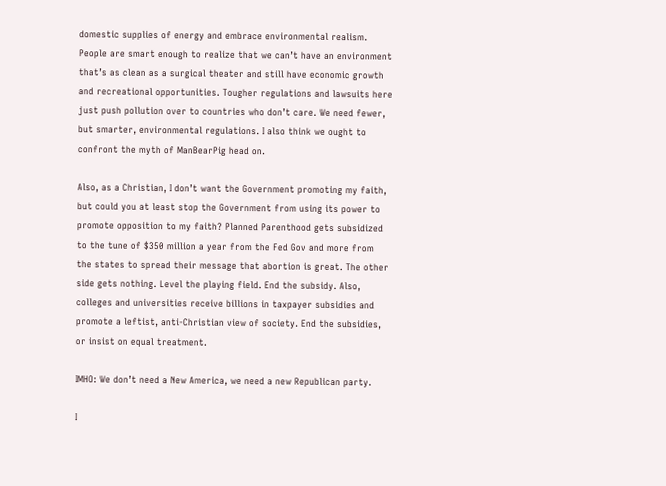domestic supplies of energy and embrace environmental realism. People are smart enough to realize that we can’t have an environment that’s as clean as a surgical theater and still have economic growth and recreational opportunities. Tougher regulations and lawsuits here just push pollution over to countries who don’t care. We need fewer, but smarter, environmental regulations. I also think we ought to confront the myth of ManBearPig head on.

Also, as a Christian, I don’t want the Government promoting my faith, but could you at least stop the Government from using its power to promote opposition to my faith? Planned Parenthood gets subsidized to the tune of $350 million a year from the Fed Gov and more from the states to spread their message that abortion is great. The other side gets nothing. Level the playing field. End the subsidy. Also, colleges and universities receive billions in taxpayer subsidies and promote a leftist, anti-Christian view of society. End the subsidies, or insist on equal treatment.

IMHO: We don’t need a New America, we need a new Republican party.

I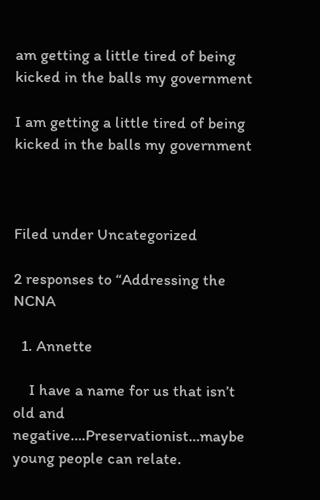am getting a little tired of being kicked in the balls my government

I am getting a little tired of being kicked in the balls my government



Filed under Uncategorized

2 responses to “Addressing the NCNA

  1. Annette

    I have a name for us that isn’t old and negative….Preservationist…maybe young people can relate.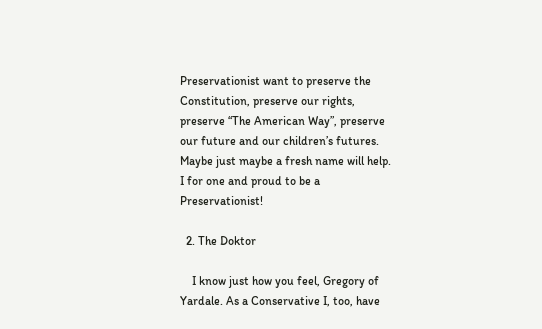Preservationist want to preserve the Constitution, preserve our rights, preserve “The American Way”, preserve our future and our children’s futures. Maybe just maybe a fresh name will help. I for one and proud to be a Preservationist!

  2. The Doktor

    I know just how you feel, Gregory of Yardale. As a Conservative I, too, have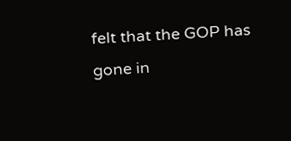felt that the GOP has gone in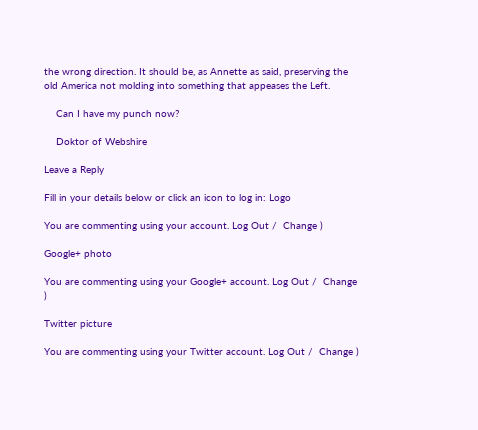the wrong direction. It should be, as Annette as said, preserving the old America not molding into something that appeases the Left.

    Can I have my punch now?

    Doktor of Webshire

Leave a Reply

Fill in your details below or click an icon to log in: Logo

You are commenting using your account. Log Out /  Change )

Google+ photo

You are commenting using your Google+ account. Log Out /  Change )

Twitter picture

You are commenting using your Twitter account. Log Out /  Change )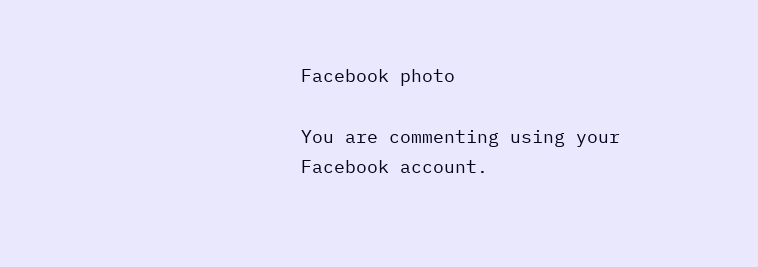Facebook photo

You are commenting using your Facebook account.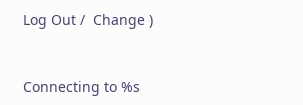Log Out /  Change )


Connecting to %s